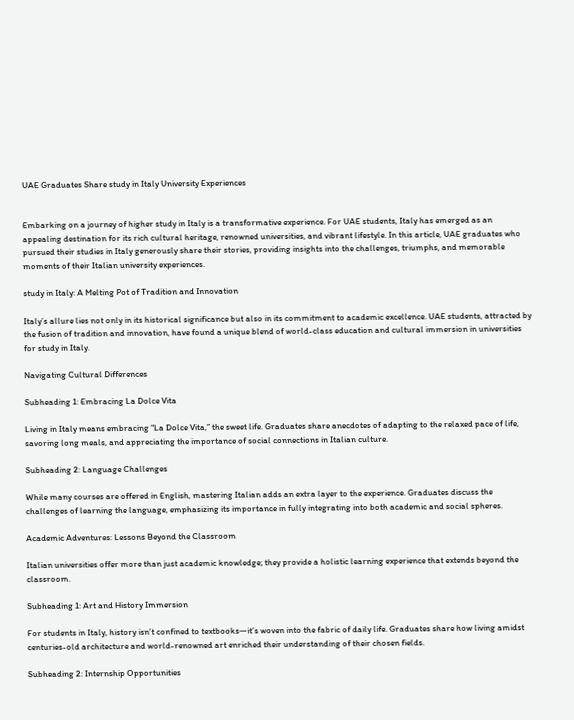UAE Graduates Share study in Italy University Experiences


Embarking on a journey of higher study in Italy is a transformative experience. For UAE students, Italy has emerged as an appealing destination for its rich cultural heritage, renowned universities, and vibrant lifestyle. In this article, UAE graduates who pursued their studies in Italy generously share their stories, providing insights into the challenges, triumphs, and memorable moments of their Italian university experiences.

study in Italy: A Melting Pot of Tradition and Innovation

Italy’s allure lies not only in its historical significance but also in its commitment to academic excellence. UAE students, attracted by the fusion of tradition and innovation, have found a unique blend of world-class education and cultural immersion in universities for study in Italy.

Navigating Cultural Differences

Subheading 1: Embracing La Dolce Vita

Living in Italy means embracing “La Dolce Vita,” the sweet life. Graduates share anecdotes of adapting to the relaxed pace of life, savoring long meals, and appreciating the importance of social connections in Italian culture.

Subheading 2: Language Challenges

While many courses are offered in English, mastering Italian adds an extra layer to the experience. Graduates discuss the challenges of learning the language, emphasizing its importance in fully integrating into both academic and social spheres.

Academic Adventures: Lessons Beyond the Classroom

Italian universities offer more than just academic knowledge; they provide a holistic learning experience that extends beyond the classroom.

Subheading 1: Art and History Immersion

For students in Italy, history isn’t confined to textbooks—it’s woven into the fabric of daily life. Graduates share how living amidst centuries-old architecture and world-renowned art enriched their understanding of their chosen fields.

Subheading 2: Internship Opportunities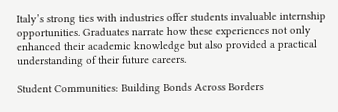Italy’s strong ties with industries offer students invaluable internship opportunities. Graduates narrate how these experiences not only enhanced their academic knowledge but also provided a practical understanding of their future careers.

Student Communities: Building Bonds Across Borders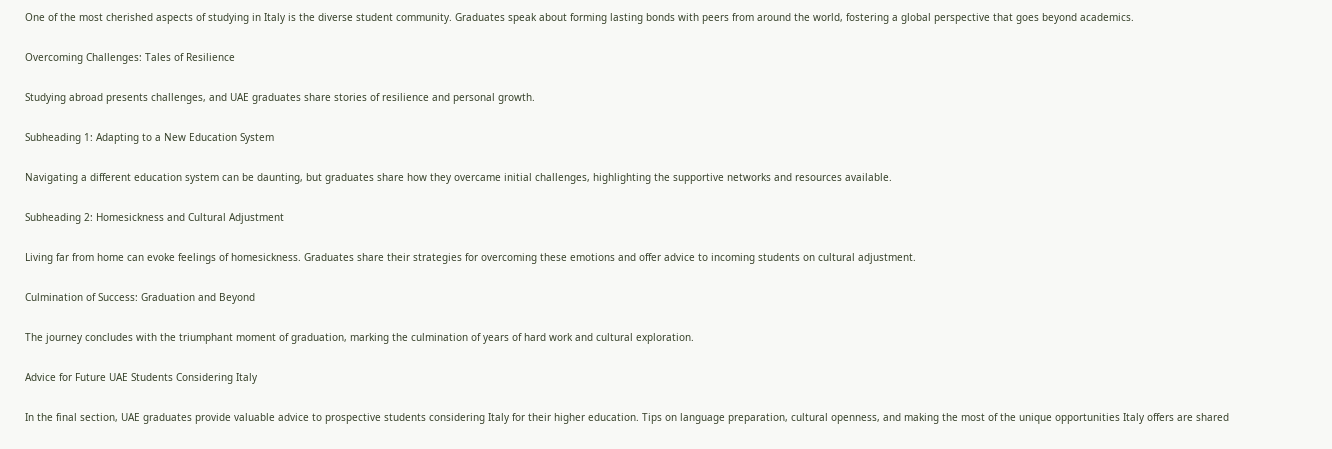One of the most cherished aspects of studying in Italy is the diverse student community. Graduates speak about forming lasting bonds with peers from around the world, fostering a global perspective that goes beyond academics.

Overcoming Challenges: Tales of Resilience

Studying abroad presents challenges, and UAE graduates share stories of resilience and personal growth.

Subheading 1: Adapting to a New Education System

Navigating a different education system can be daunting, but graduates share how they overcame initial challenges, highlighting the supportive networks and resources available.

Subheading 2: Homesickness and Cultural Adjustment

Living far from home can evoke feelings of homesickness. Graduates share their strategies for overcoming these emotions and offer advice to incoming students on cultural adjustment.

Culmination of Success: Graduation and Beyond

The journey concludes with the triumphant moment of graduation, marking the culmination of years of hard work and cultural exploration.

Advice for Future UAE Students Considering Italy

In the final section, UAE graduates provide valuable advice to prospective students considering Italy for their higher education. Tips on language preparation, cultural openness, and making the most of the unique opportunities Italy offers are shared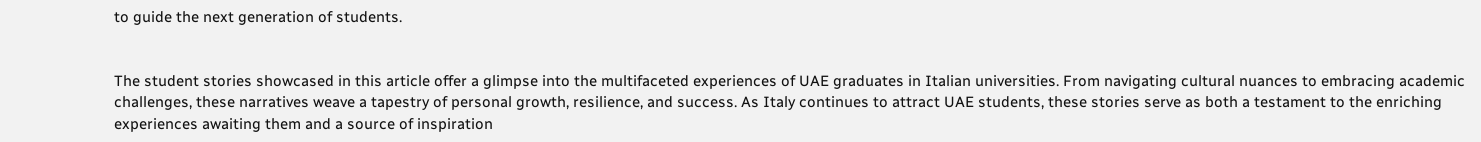to guide the next generation of students.


The student stories showcased in this article offer a glimpse into the multifaceted experiences of UAE graduates in Italian universities. From navigating cultural nuances to embracing academic challenges, these narratives weave a tapestry of personal growth, resilience, and success. As Italy continues to attract UAE students, these stories serve as both a testament to the enriching experiences awaiting them and a source of inspiration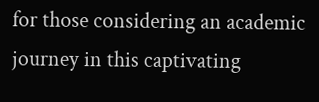for those considering an academic journey in this captivating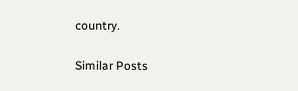country.

Similar Posts